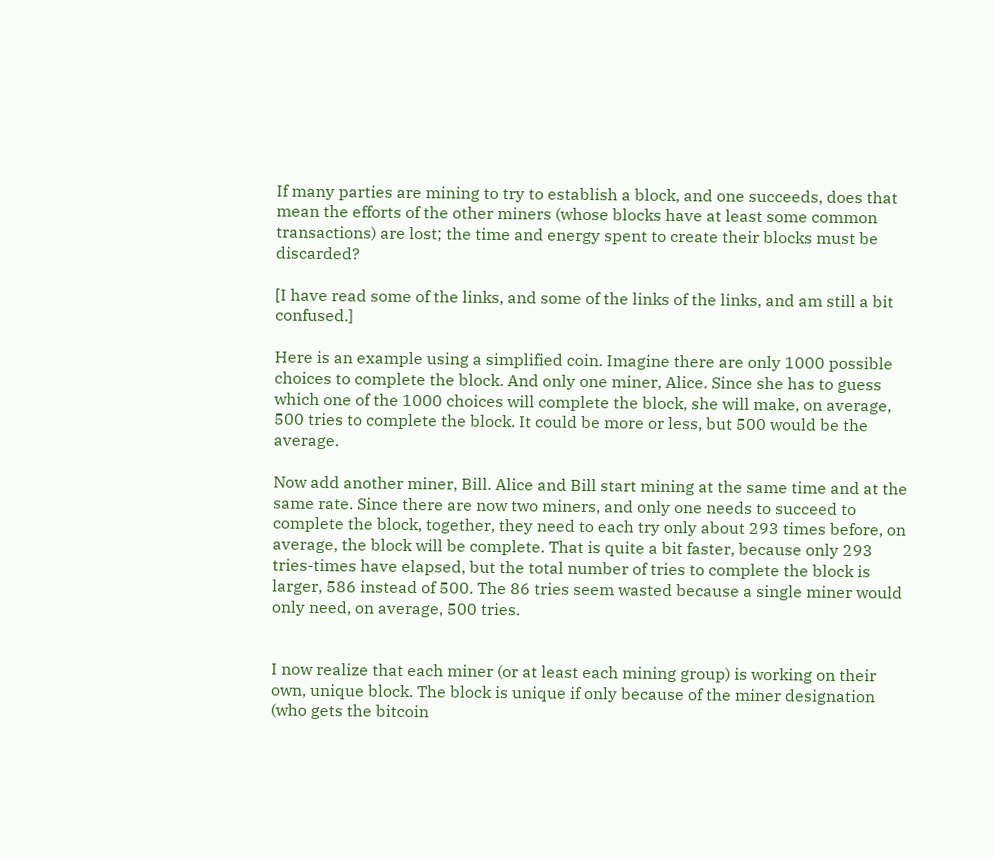If many parties are mining to try to establish a block, and one succeeds, does that mean the efforts of the other miners (whose blocks have at least some common transactions) are lost; the time and energy spent to create their blocks must be discarded?

[I have read some of the links, and some of the links of the links, and am still a bit confused.]

Here is an example using a simplified coin. Imagine there are only 1000 possible choices to complete the block. And only one miner, Alice. Since she has to guess which one of the 1000 choices will complete the block, she will make, on average, 500 tries to complete the block. It could be more or less, but 500 would be the average.

Now add another miner, Bill. Alice and Bill start mining at the same time and at the same rate. Since there are now two miners, and only one needs to succeed to complete the block, together, they need to each try only about 293 times before, on average, the block will be complete. That is quite a bit faster, because only 293 tries-times have elapsed, but the total number of tries to complete the block is larger, 586 instead of 500. The 86 tries seem wasted because a single miner would only need, on average, 500 tries.


I now realize that each miner (or at least each mining group) is working on their own, unique block. The block is unique if only because of the miner designation (who gets the bitcoin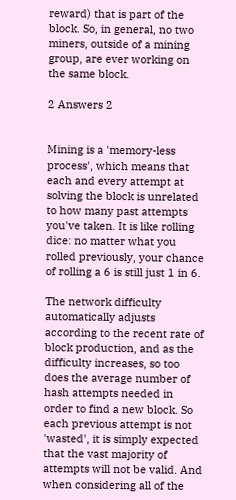reward) that is part of the block. So, in general, no two miners, outside of a mining group, are ever working on the same block.

2 Answers 2


Mining is a 'memory-less process', which means that each and every attempt at solving the block is unrelated to how many past attempts you've taken. It is like rolling dice: no matter what you rolled previously, your chance of rolling a 6 is still just 1 in 6.

The network difficulty automatically adjusts according to the recent rate of block production, and as the difficulty increases, so too does the average number of hash attempts needed in order to find a new block. So each previous attempt is not 'wasted', it is simply expected that the vast majority of attempts will not be valid. And when considering all of the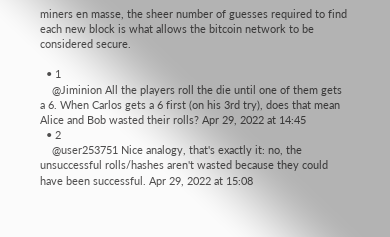miners en masse, the sheer number of guesses required to find each new block is what allows the bitcoin network to be considered secure.

  • 1
    @Jiminion All the players roll the die until one of them gets a 6. When Carlos gets a 6 first (on his 3rd try), does that mean Alice and Bob wasted their rolls? Apr 29, 2022 at 14:45
  • 2
    @user253751 Nice analogy, that's exactly it: no, the unsuccessful rolls/hashes aren't wasted because they could have been successful. Apr 29, 2022 at 15:08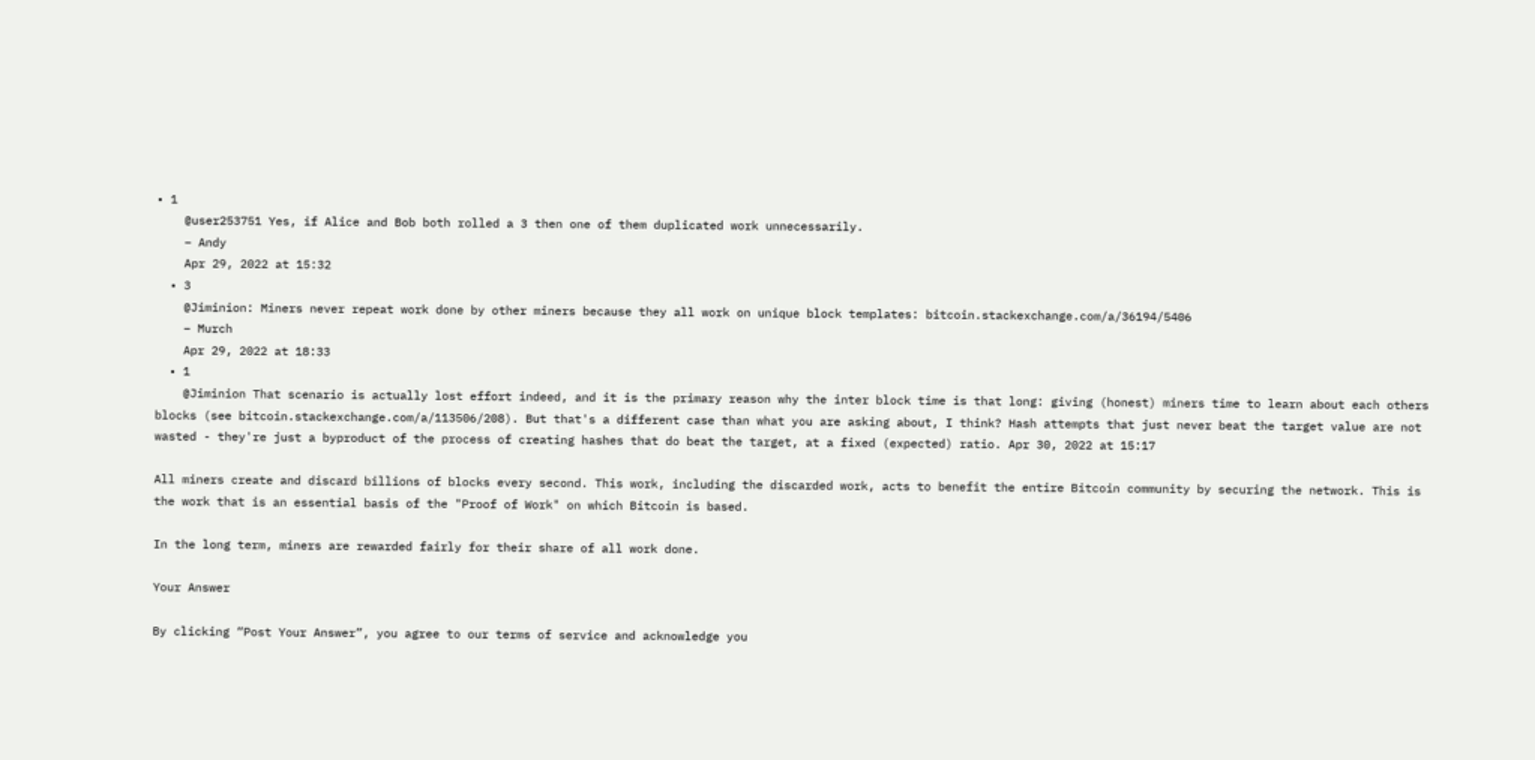• 1
    @user253751 Yes, if Alice and Bob both rolled a 3 then one of them duplicated work unnecessarily.
    – Andy
    Apr 29, 2022 at 15:32
  • 3
    @Jiminion: Miners never repeat work done by other miners because they all work on unique block templates: bitcoin.stackexchange.com/a/36194/5406
    – Murch
    Apr 29, 2022 at 18:33
  • 1
    @Jiminion That scenario is actually lost effort indeed, and it is the primary reason why the inter block time is that long: giving (honest) miners time to learn about each others blocks (see bitcoin.stackexchange.com/a/113506/208). But that's a different case than what you are asking about, I think? Hash attempts that just never beat the target value are not wasted - they're just a byproduct of the process of creating hashes that do beat the target, at a fixed (expected) ratio. Apr 30, 2022 at 15:17

All miners create and discard billions of blocks every second. This work, including the discarded work, acts to benefit the entire Bitcoin community by securing the network. This is the work that is an essential basis of the "Proof of Work" on which Bitcoin is based.

In the long term, miners are rewarded fairly for their share of all work done.

Your Answer

By clicking “Post Your Answer”, you agree to our terms of service and acknowledge you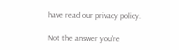have read our privacy policy.

Not the answer you're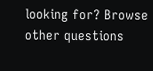looking for? Browse other questions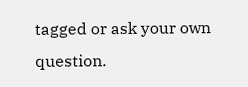tagged or ask your own question.